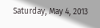Saturday, May 4, 2013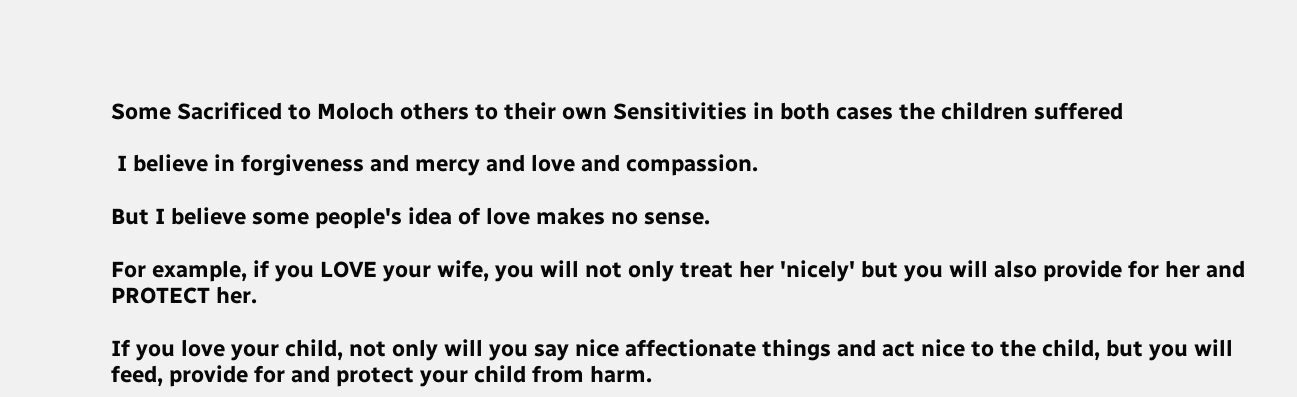Some Sacrificed to Moloch others to their own Sensitivities in both cases the children suffered

 I believe in forgiveness and mercy and love and compassion.

But I believe some people's idea of love makes no sense.

For example, if you LOVE your wife, you will not only treat her 'nicely' but you will also provide for her and PROTECT her.

If you love your child, not only will you say nice affectionate things and act nice to the child, but you will feed, provide for and protect your child from harm.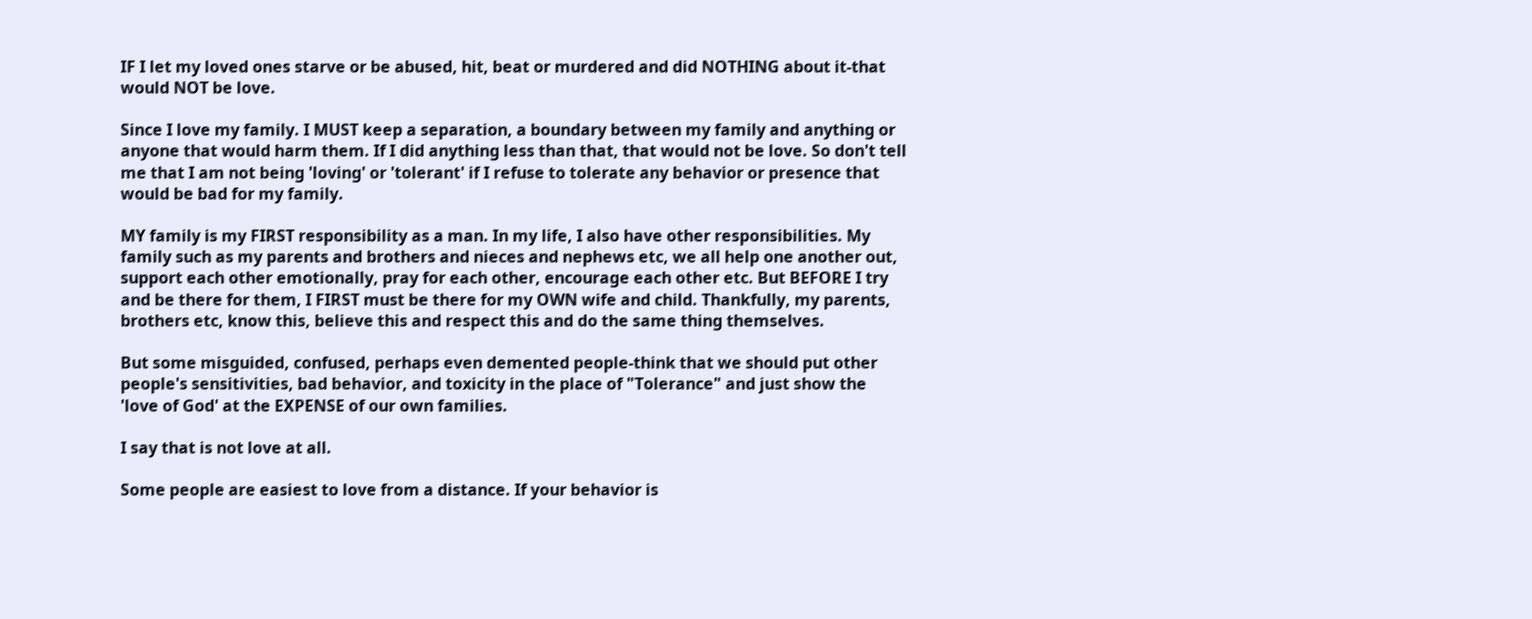IF I let my loved ones starve or be abused, hit, beat or murdered and did NOTHING about it-that would NOT be love.

Since I love my family. I MUST keep a separation, a boundary between my family and anything or anyone that would harm them. If I did anything less than that, that would not be love. So don't tell me that I am not being 'loving' or 'tolerant' if I refuse to tolerate any behavior or presence that would be bad for my family.

MY family is my FIRST responsibility as a man. In my life, I also have other responsibilities. My family such as my parents and brothers and nieces and nephews etc, we all help one another out, support each other emotionally, pray for each other, encourage each other etc. But BEFORE I try and be there for them, I FIRST must be there for my OWN wife and child. Thankfully, my parents, brothers etc, know this, believe this and respect this and do the same thing themselves.

But some misguided, confused, perhaps even demented people-think that we should put other people's sensitivities, bad behavior, and toxicity in the place of "Tolerance" and just show the 'love of God' at the EXPENSE of our own families.

I say that is not love at all.

Some people are easiest to love from a distance. If your behavior is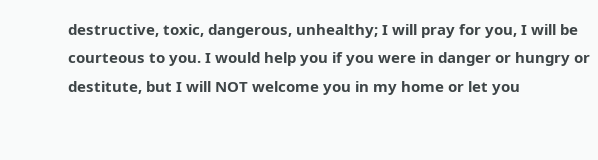destructive, toxic, dangerous, unhealthy; I will pray for you, I will be courteous to you. I would help you if you were in danger or hungry or destitute, but I will NOT welcome you in my home or let you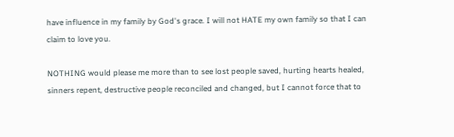have influence in my family by God's grace. I will not HATE my own family so that I can claim to love you.

NOTHING would please me more than to see lost people saved, hurting hearts healed, sinners repent, destructive people reconciled and changed, but I cannot force that to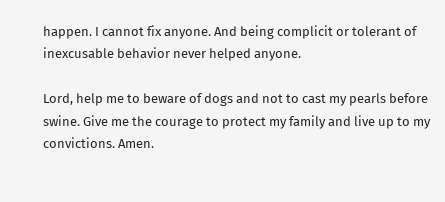happen. I cannot fix anyone. And being complicit or tolerant of inexcusable behavior never helped anyone.

Lord, help me to beware of dogs and not to cast my pearls before swine. Give me the courage to protect my family and live up to my convictions. Amen.